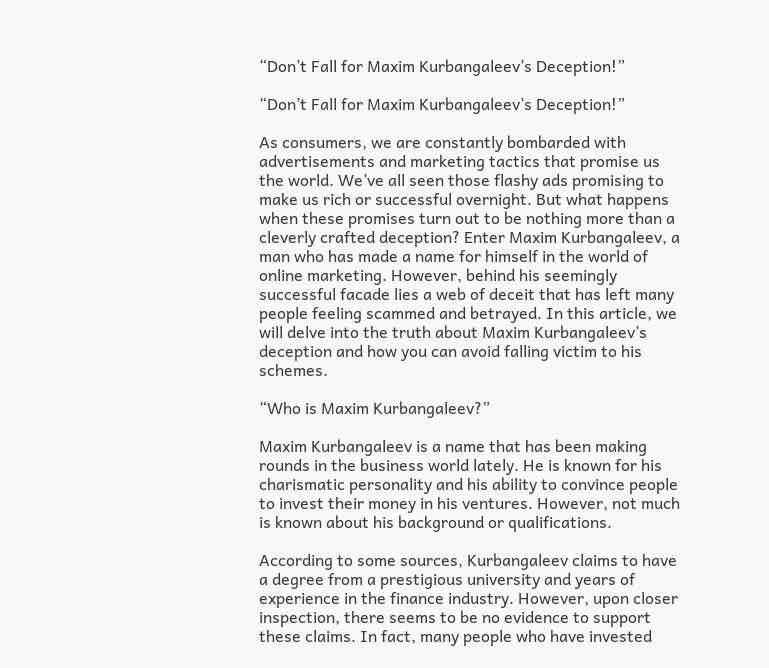“Don’t Fall for Maxim Kurbangaleev’s Deception!”

“Don’t Fall for Maxim Kurbangaleev’s Deception!”

As consumers, we are constantly bombarded with advertisements and marketing tactics that promise us the world. We’ve all seen those flashy ads promising to make us rich or successful overnight. But what happens when these promises turn out to be nothing more than a cleverly crafted deception? Enter Maxim Kurbangaleev, a man who has made a name for himself in the world of online marketing. However, behind his seemingly successful facade lies a web of deceit that has left many people feeling scammed and betrayed. In this article, we will delve into the truth about Maxim Kurbangaleev’s deception and how you can avoid falling victim to his schemes.

“Who is Maxim Kurbangaleev?”

Maxim Kurbangaleev is a name that has been making rounds in the business world lately. He is known for his charismatic personality and his ability to convince people to invest their money in his ventures. However, not much is known about his background or qualifications.

According to some sources, Kurbangaleev claims to have a degree from a prestigious university and years of experience in the finance industry. However, upon closer inspection, there seems to be no evidence to support these claims. In fact, many people who have invested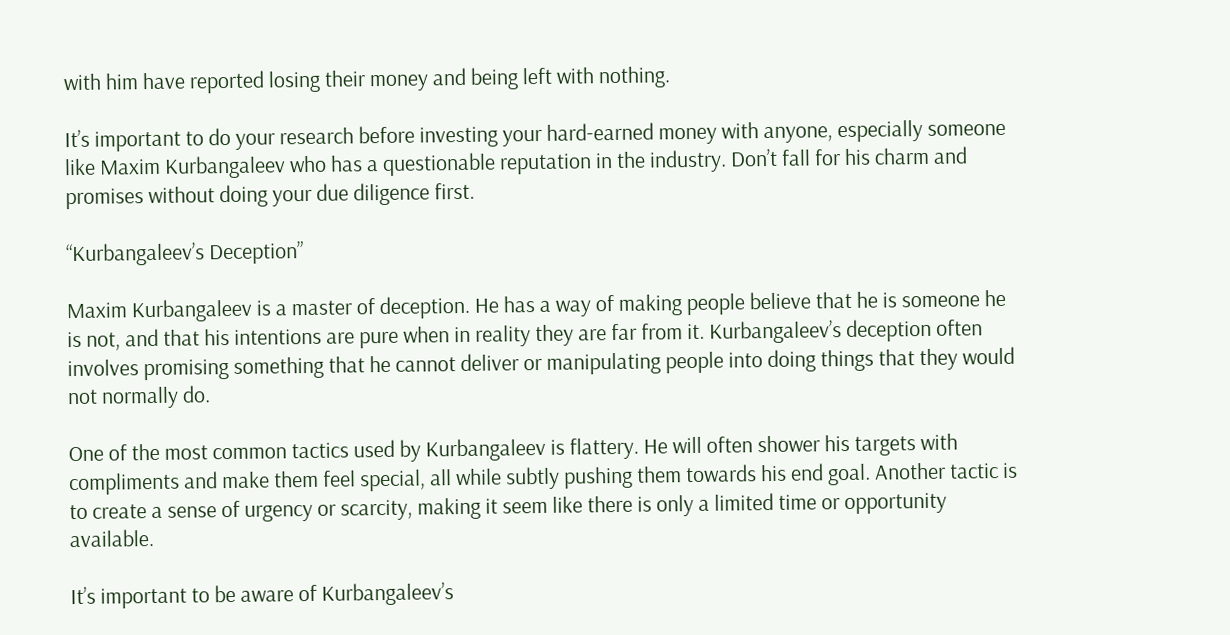with him have reported losing their money and being left with nothing.

It’s important to do your research before investing your hard-earned money with anyone, especially someone like Maxim Kurbangaleev who has a questionable reputation in the industry. Don’t fall for his charm and promises without doing your due diligence first.

“Kurbangaleev’s Deception”

Maxim Kurbangaleev is a master of deception. He has a way of making people believe that he is someone he is not, and that his intentions are pure when in reality they are far from it. Kurbangaleev’s deception often involves promising something that he cannot deliver or manipulating people into doing things that they would not normally do.

One of the most common tactics used by Kurbangaleev is flattery. He will often shower his targets with compliments and make them feel special, all while subtly pushing them towards his end goal. Another tactic is to create a sense of urgency or scarcity, making it seem like there is only a limited time or opportunity available.

It’s important to be aware of Kurbangaleev’s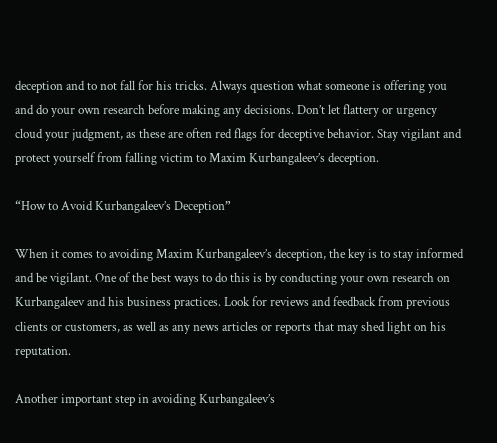deception and to not fall for his tricks. Always question what someone is offering you and do your own research before making any decisions. Don’t let flattery or urgency cloud your judgment, as these are often red flags for deceptive behavior. Stay vigilant and protect yourself from falling victim to Maxim Kurbangaleev’s deception.

“How to Avoid Kurbangaleev’s Deception”

When it comes to avoiding Maxim Kurbangaleev’s deception, the key is to stay informed and be vigilant. One of the best ways to do this is by conducting your own research on Kurbangaleev and his business practices. Look for reviews and feedback from previous clients or customers, as well as any news articles or reports that may shed light on his reputation.

Another important step in avoiding Kurbangaleev’s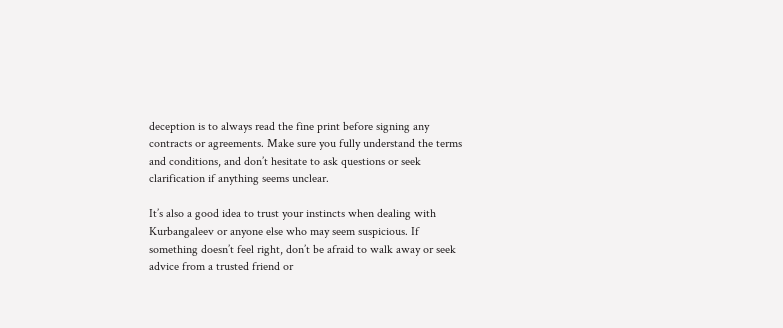deception is to always read the fine print before signing any contracts or agreements. Make sure you fully understand the terms and conditions, and don’t hesitate to ask questions or seek clarification if anything seems unclear.

It’s also a good idea to trust your instincts when dealing with Kurbangaleev or anyone else who may seem suspicious. If something doesn’t feel right, don’t be afraid to walk away or seek advice from a trusted friend or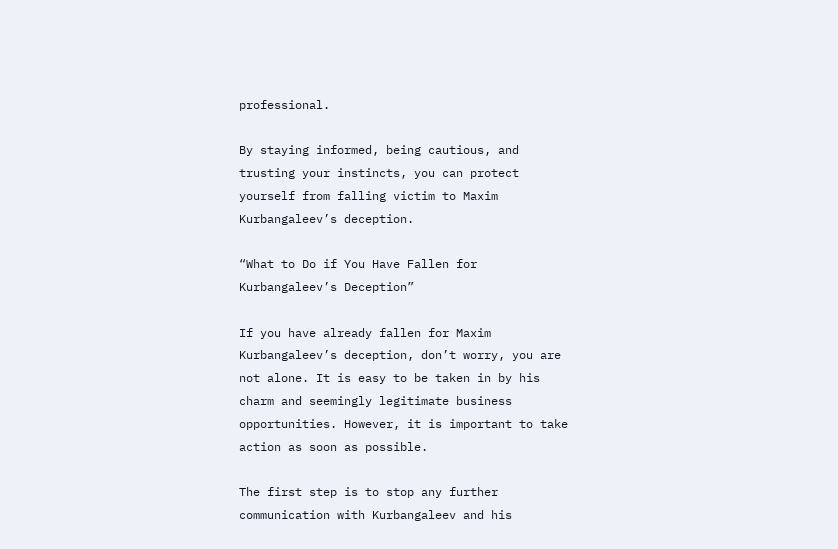professional.

By staying informed, being cautious, and trusting your instincts, you can protect yourself from falling victim to Maxim Kurbangaleev’s deception.

“What to Do if You Have Fallen for Kurbangaleev’s Deception”

If you have already fallen for Maxim Kurbangaleev’s deception, don’t worry, you are not alone. It is easy to be taken in by his charm and seemingly legitimate business opportunities. However, it is important to take action as soon as possible.

The first step is to stop any further communication with Kurbangaleev and his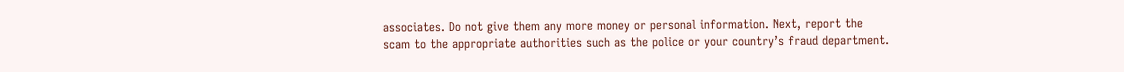associates. Do not give them any more money or personal information. Next, report the scam to the appropriate authorities such as the police or your country’s fraud department.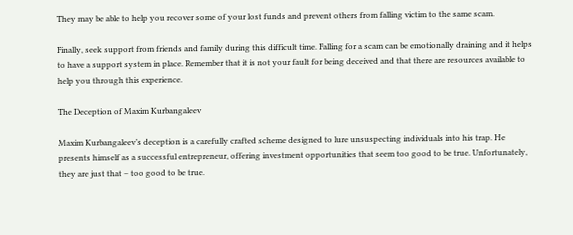They may be able to help you recover some of your lost funds and prevent others from falling victim to the same scam.

Finally, seek support from friends and family during this difficult time. Falling for a scam can be emotionally draining and it helps to have a support system in place. Remember that it is not your fault for being deceived and that there are resources available to help you through this experience.

The Deception of Maxim Kurbangaleev

Maxim Kurbangaleev’s deception is a carefully crafted scheme designed to lure unsuspecting individuals into his trap. He presents himself as a successful entrepreneur, offering investment opportunities that seem too good to be true. Unfortunately, they are just that – too good to be true.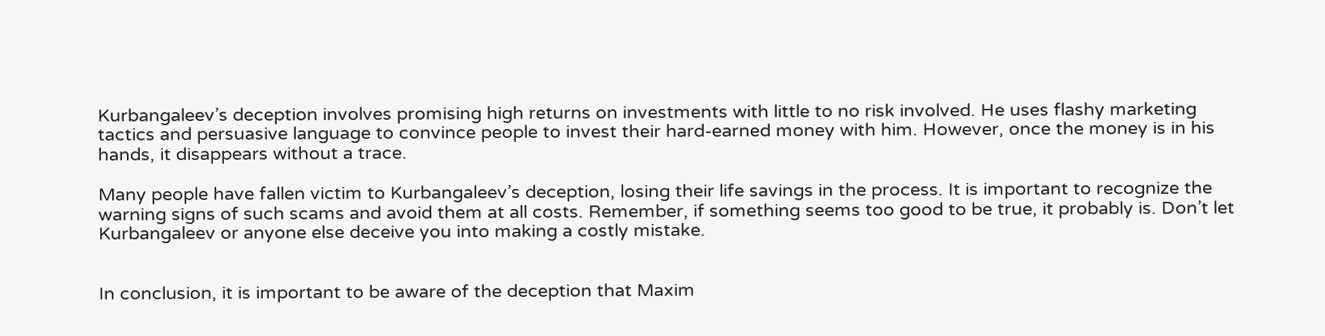Kurbangaleev’s deception involves promising high returns on investments with little to no risk involved. He uses flashy marketing tactics and persuasive language to convince people to invest their hard-earned money with him. However, once the money is in his hands, it disappears without a trace.

Many people have fallen victim to Kurbangaleev’s deception, losing their life savings in the process. It is important to recognize the warning signs of such scams and avoid them at all costs. Remember, if something seems too good to be true, it probably is. Don’t let Kurbangaleev or anyone else deceive you into making a costly mistake.


In conclusion, it is important to be aware of the deception that Maxim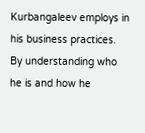Kurbangaleev employs in his business practices. By understanding who he is and how he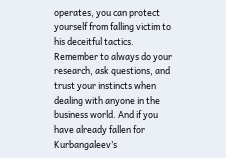operates, you can protect yourself from falling victim to his deceitful tactics. Remember to always do your research, ask questions, and trust your instincts when dealing with anyone in the business world. And if you have already fallen for Kurbangaleev’s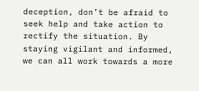deception, don’t be afraid to seek help and take action to rectify the situation. By staying vigilant and informed, we can all work towards a more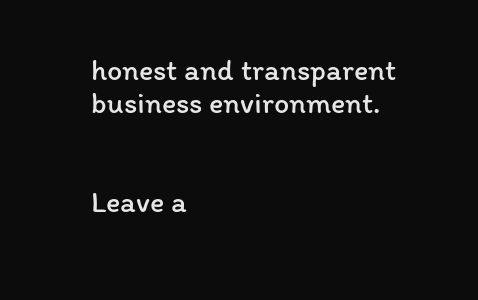honest and transparent business environment.


Leave a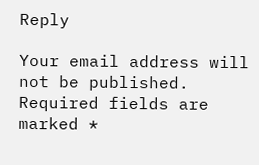Reply

Your email address will not be published. Required fields are marked *